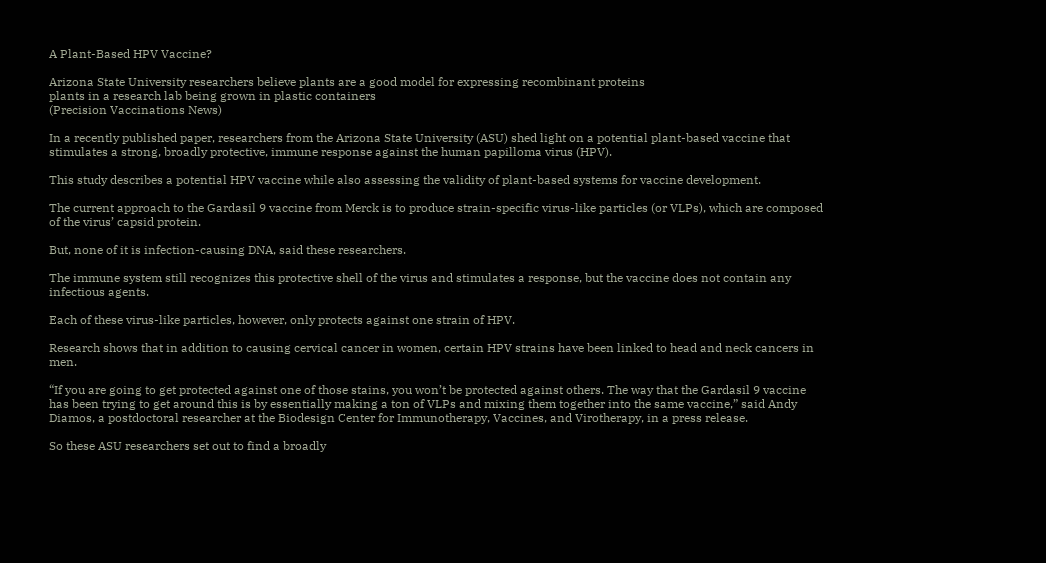A Plant-Based HPV Vaccine?

Arizona State University researchers believe plants are a good model for expressing recombinant proteins
plants in a research lab being grown in plastic containers
(Precision Vaccinations News)

In a recently published paper, researchers from the Arizona State University (ASU) shed light on a potential plant-based vaccine that stimulates a strong, broadly protective, immune response against the human papilloma virus (HPV).

This study describes a potential HPV vaccine while also assessing the validity of plant-based systems for vaccine development.

The current approach to the Gardasil 9 vaccine from Merck is to produce strain-specific virus-like particles (or VLPs), which are composed of the virus’ capsid protein.

But, none of it is infection-causing DNA, said these researchers.

The immune system still recognizes this protective shell of the virus and stimulates a response, but the vaccine does not contain any infectious agents.

Each of these virus-like particles, however, only protects against one strain of HPV.

Research shows that in addition to causing cervical cancer in women, certain HPV strains have been linked to head and neck cancers in men.

“If you are going to get protected against one of those stains, you won’t be protected against others. The way that the Gardasil 9 vaccine has been trying to get around this is by essentially making a ton of VLPs and mixing them together into the same vaccine,” said Andy Diamos, a postdoctoral researcher at the Biodesign Center for Immunotherapy, Vaccines, and Virotherapy, in a press release.

So these ASU researchers set out to find a broadly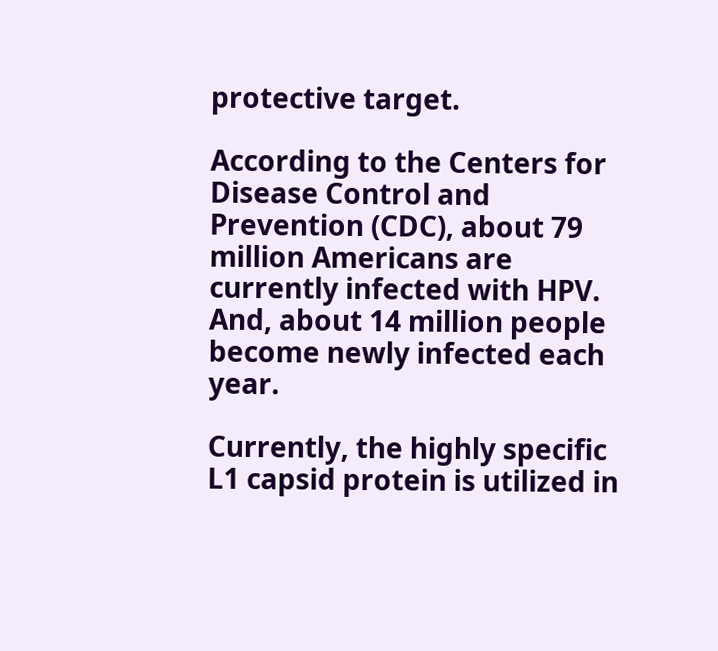protective target.

According to the Centers for Disease Control and Prevention (CDC), about 79 million Americans are currently infected with HPV. And, about 14 million people become newly infected each year.

Currently, the highly specific L1 capsid protein is utilized in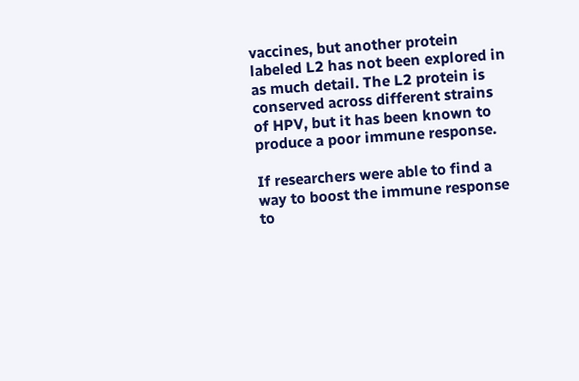vaccines, but another protein labeled L2 has not been explored in as much detail. The L2 protein is conserved across different strains of HPV, but it has been known to produce a poor immune response.

If researchers were able to find a way to boost the immune response to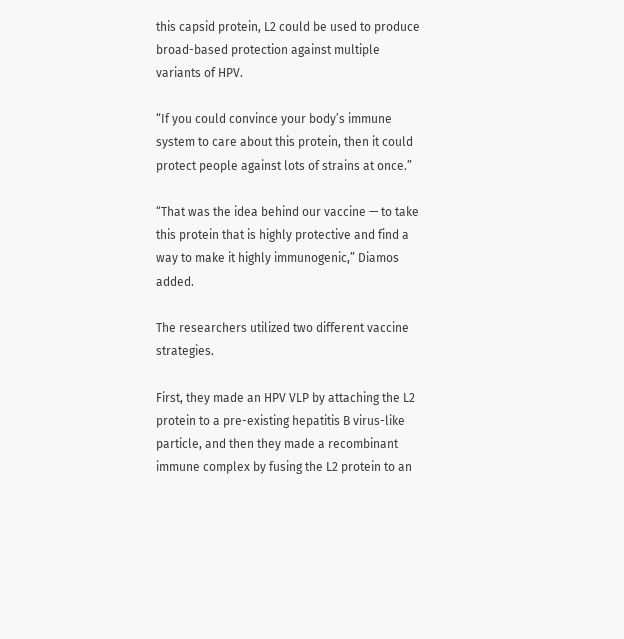this capsid protein, L2 could be used to produce broad-based protection against multiple variants of HPV.

“If you could convince your body’s immune system to care about this protein, then it could protect people against lots of strains at once.”

“That was the idea behind our vaccine — to take this protein that is highly protective and find a way to make it highly immunogenic,” Diamos added.

The researchers utilized two different vaccine strategies.

First, they made an HPV VLP by attaching the L2 protein to a pre-existing hepatitis B virus-like particle, and then they made a recombinant immune complex by fusing the L2 protein to an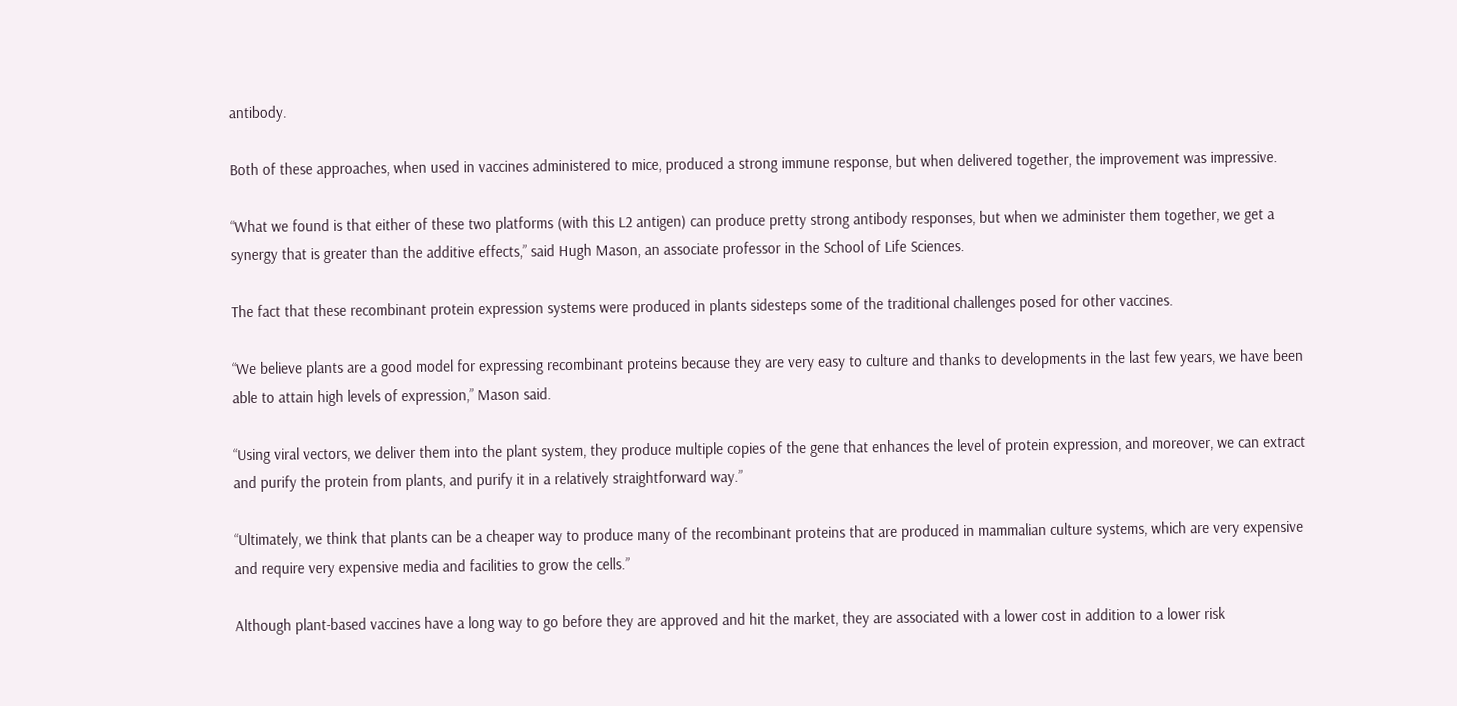antibody.

Both of these approaches, when used in vaccines administered to mice, produced a strong immune response, but when delivered together, the improvement was impressive.

“What we found is that either of these two platforms (with this L2 antigen) can produce pretty strong antibody responses, but when we administer them together, we get a synergy that is greater than the additive effects,” said Hugh Mason, an associate professor in the School of Life Sciences.

The fact that these recombinant protein expression systems were produced in plants sidesteps some of the traditional challenges posed for other vaccines.

“We believe plants are a good model for expressing recombinant proteins because they are very easy to culture and thanks to developments in the last few years, we have been able to attain high levels of expression,” Mason said.

“Using viral vectors, we deliver them into the plant system, they produce multiple copies of the gene that enhances the level of protein expression, and moreover, we can extract and purify the protein from plants, and purify it in a relatively straightforward way.”

“Ultimately, we think that plants can be a cheaper way to produce many of the recombinant proteins that are produced in mammalian culture systems, which are very expensive and require very expensive media and facilities to grow the cells.”

Although plant-based vaccines have a long way to go before they are approved and hit the market, they are associated with a lower cost in addition to a lower risk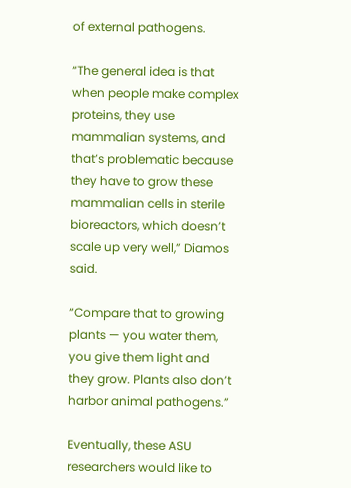of external pathogens.

“The general idea is that when people make complex proteins, they use mammalian systems, and that’s problematic because they have to grow these mammalian cells in sterile bioreactors, which doesn’t scale up very well,” Diamos said.

“Compare that to growing plants — you water them, you give them light and they grow. Plants also don’t harbor animal pathogens.”

Eventually, these ASU researchers would like to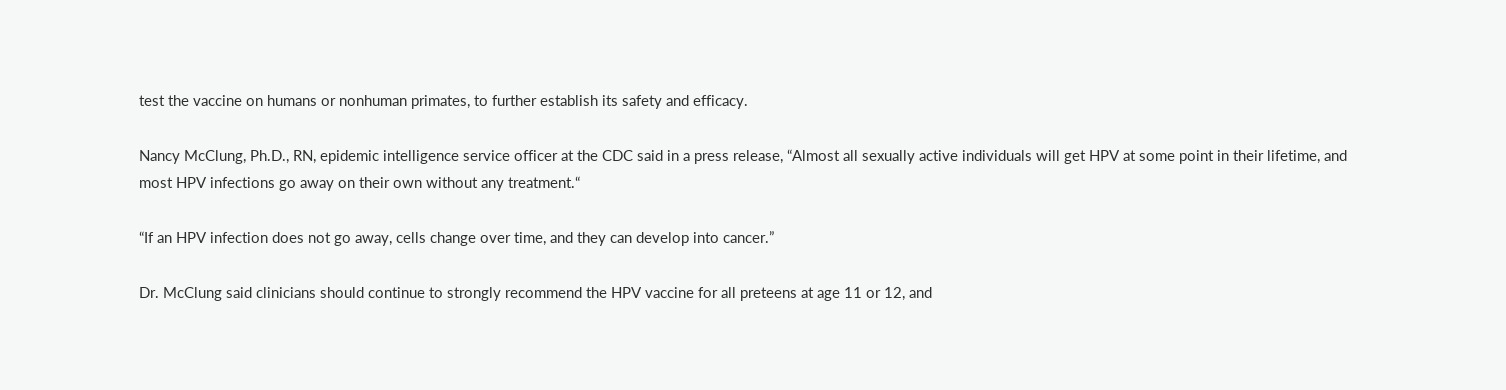test the vaccine on humans or nonhuman primates, to further establish its safety and efficacy.

Nancy McClung, Ph.D., RN, epidemic intelligence service officer at the CDC said in a press release, “Almost all sexually active individuals will get HPV at some point in their lifetime, and most HPV infections go away on their own without any treatment.“

“If an HPV infection does not go away, cells change over time, and they can develop into cancer.”

Dr. McClung said clinicians should continue to strongly recommend the HPV vaccine for all preteens at age 11 or 12, and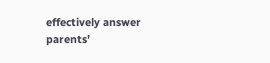effectively answer parents’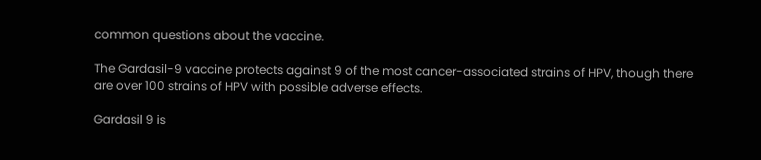common questions about the vaccine.

The Gardasil-9 vaccine protects against 9 of the most cancer-associated strains of HPV, though there are over 100 strains of HPV with possible adverse effects.

Gardasil 9 is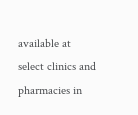available at select clinics and pharmacies in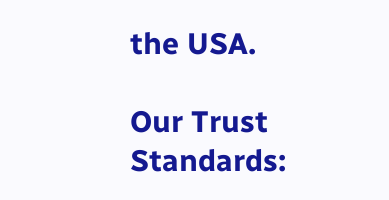the USA.

Our Trust Standards: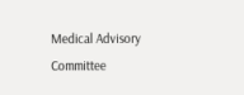Medical Advisory Committee